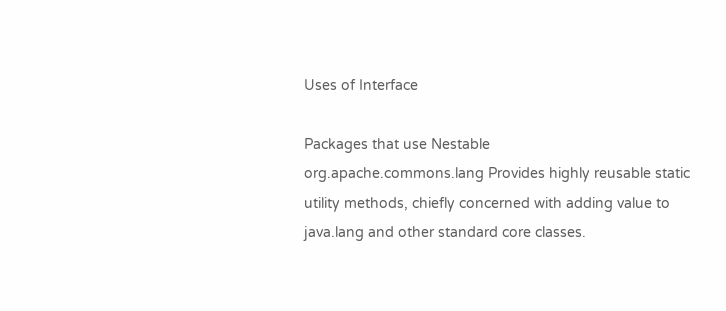Uses of Interface

Packages that use Nestable
org.apache.commons.lang Provides highly reusable static utility methods, chiefly concerned with adding value to java.lang and other standard core classes.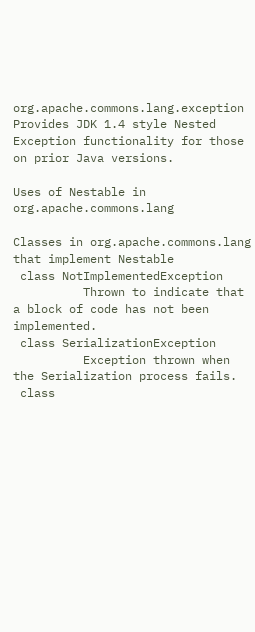org.apache.commons.lang.exception Provides JDK 1.4 style Nested Exception functionality for those on prior Java versions.

Uses of Nestable in org.apache.commons.lang

Classes in org.apache.commons.lang that implement Nestable
 class NotImplementedException
          Thrown to indicate that a block of code has not been implemented.
 class SerializationException
          Exception thrown when the Serialization process fails.
 class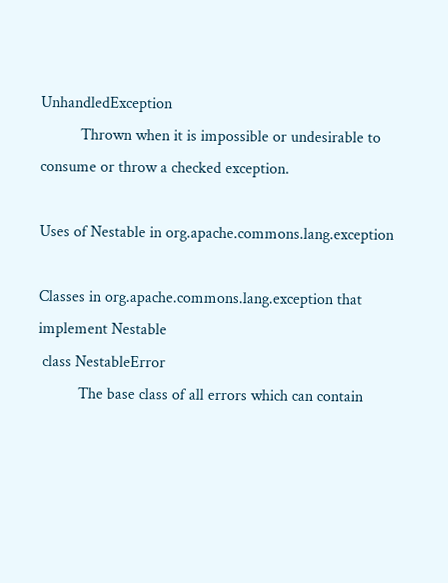UnhandledException
          Thrown when it is impossible or undesirable to consume or throw a checked exception.

Uses of Nestable in org.apache.commons.lang.exception

Classes in org.apache.commons.lang.exception that implement Nestable
 class NestableError
          The base class of all errors which can contain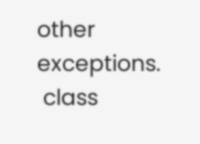other exceptions.
 class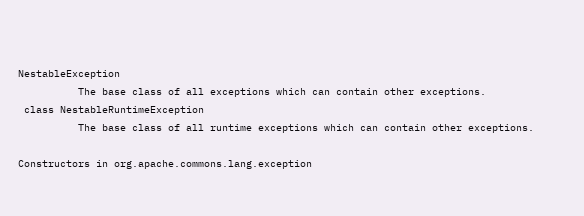NestableException
          The base class of all exceptions which can contain other exceptions.
 class NestableRuntimeException
          The base class of all runtime exceptions which can contain other exceptions.

Constructors in org.apache.commons.lang.exception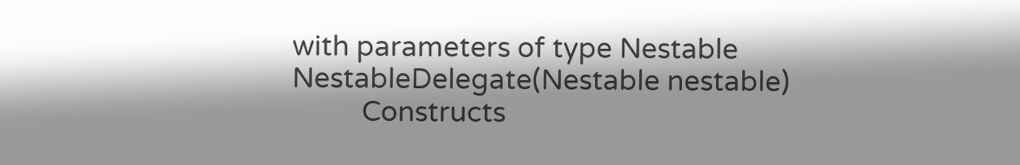with parameters of type Nestable
NestableDelegate(Nestable nestable)
          Constructs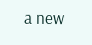a new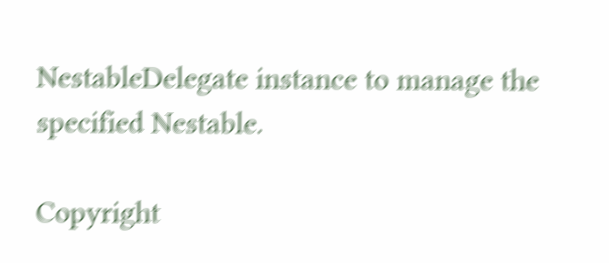NestableDelegate instance to manage the specified Nestable.

Copyright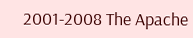2001-2008 The Apache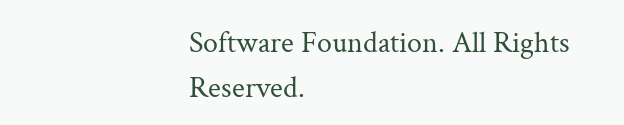Software Foundation. All Rights Reserved.